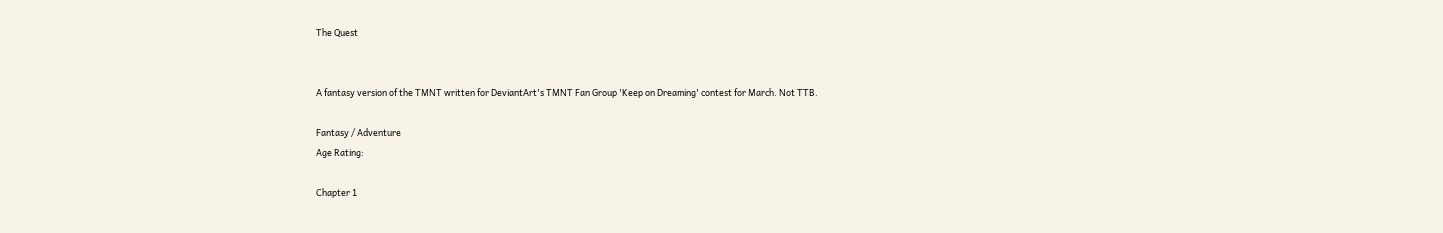The Quest


A fantasy version of the TMNT written for DeviantArt's TMNT Fan Group 'Keep on Dreaming' contest for March. Not TTB.

Fantasy / Adventure
Age Rating:

Chapter 1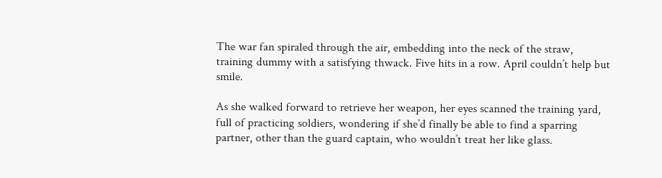The war fan spiraled through the air, embedding into the neck of the straw, training dummy with a satisfying thwack. Five hits in a row. April couldn’t help but smile.

As she walked forward to retrieve her weapon, her eyes scanned the training yard, full of practicing soldiers, wondering if she’d finally be able to find a sparring partner, other than the guard captain, who wouldn’t treat her like glass.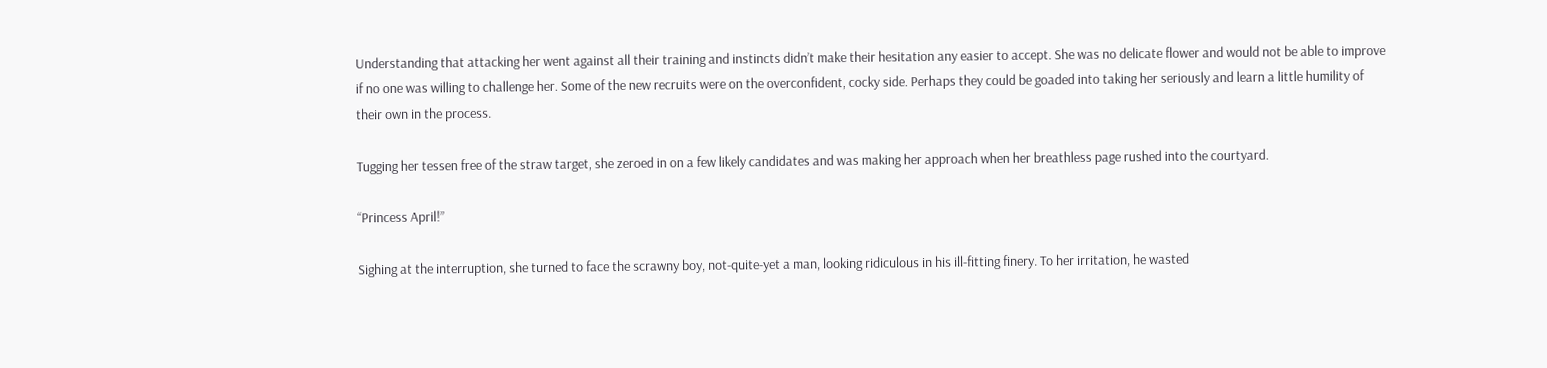Understanding that attacking her went against all their training and instincts didn’t make their hesitation any easier to accept. She was no delicate flower and would not be able to improve if no one was willing to challenge her. Some of the new recruits were on the overconfident, cocky side. Perhaps they could be goaded into taking her seriously and learn a little humility of their own in the process.

Tugging her tessen free of the straw target, she zeroed in on a few likely candidates and was making her approach when her breathless page rushed into the courtyard.

“Princess April!”

Sighing at the interruption, she turned to face the scrawny boy, not-quite-yet a man, looking ridiculous in his ill-fitting finery. To her irritation, he wasted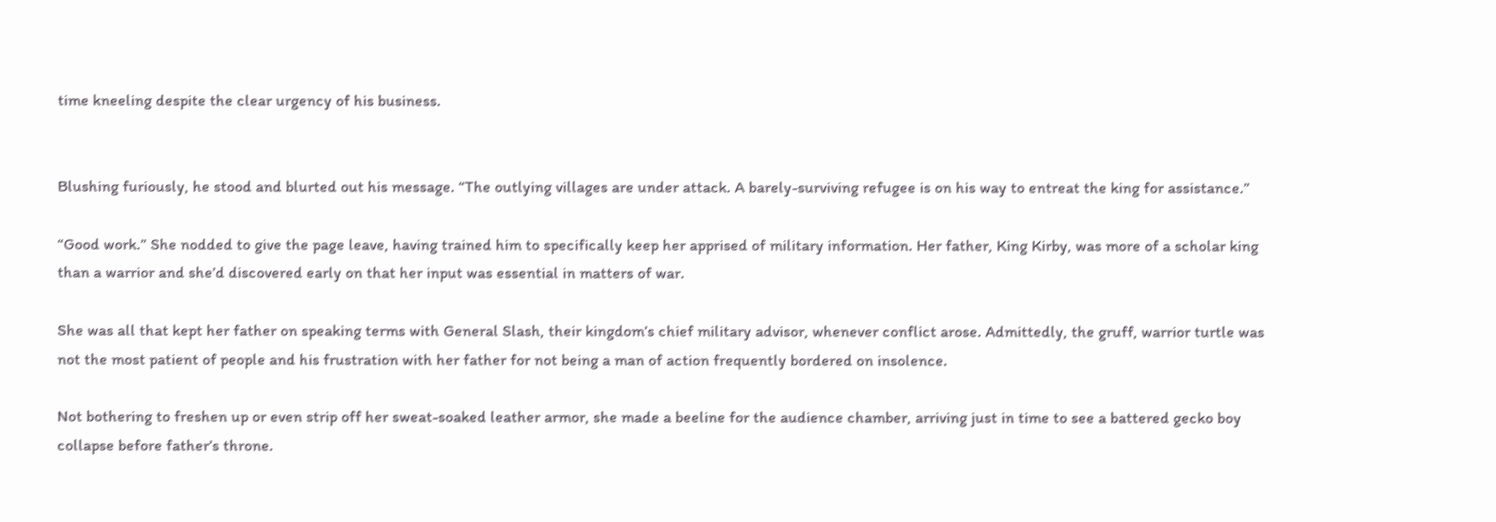time kneeling despite the clear urgency of his business.


Blushing furiously, he stood and blurted out his message. “The outlying villages are under attack. A barely-surviving refugee is on his way to entreat the king for assistance.”

“Good work.” She nodded to give the page leave, having trained him to specifically keep her apprised of military information. Her father, King Kirby, was more of a scholar king than a warrior and she’d discovered early on that her input was essential in matters of war.

She was all that kept her father on speaking terms with General Slash, their kingdom’s chief military advisor, whenever conflict arose. Admittedly, the gruff, warrior turtle was not the most patient of people and his frustration with her father for not being a man of action frequently bordered on insolence.

Not bothering to freshen up or even strip off her sweat-soaked leather armor, she made a beeline for the audience chamber, arriving just in time to see a battered gecko boy collapse before father’s throne.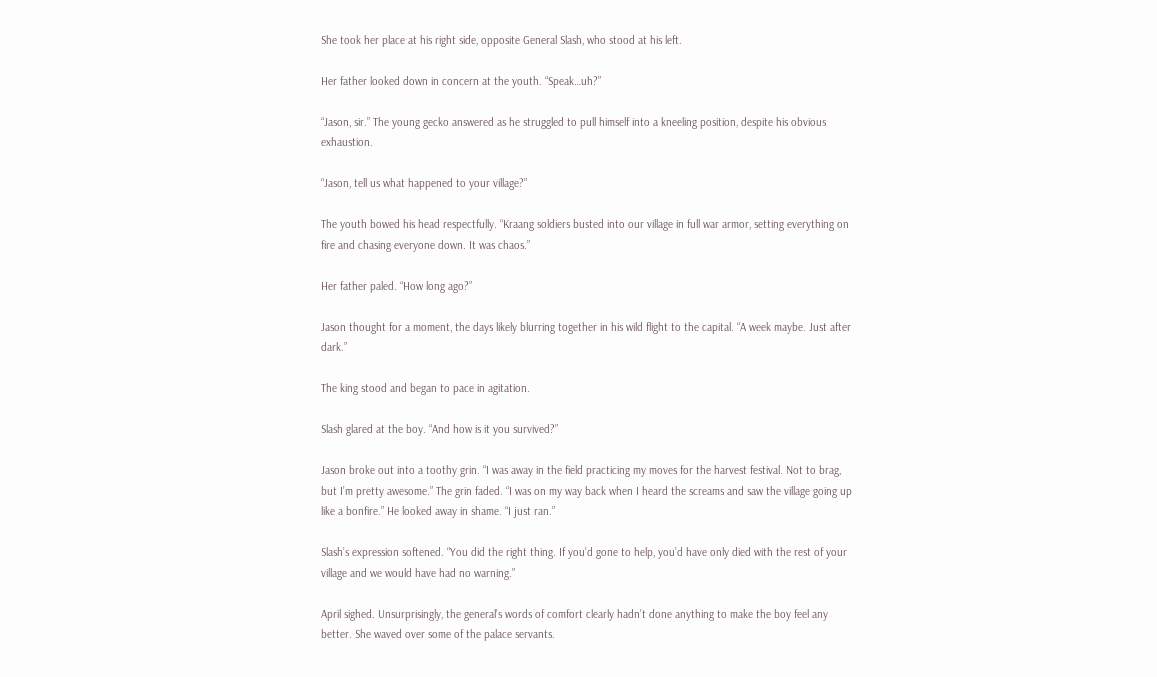She took her place at his right side, opposite General Slash, who stood at his left.

Her father looked down in concern at the youth. “Speak…uh?”

“Jason, sir.” The young gecko answered as he struggled to pull himself into a kneeling position, despite his obvious exhaustion.

“Jason, tell us what happened to your village?”

The youth bowed his head respectfully. “Kraang soldiers busted into our village in full war armor, setting everything on fire and chasing everyone down. It was chaos.”

Her father paled. “How long ago?”

Jason thought for a moment, the days likely blurring together in his wild flight to the capital. “A week maybe. Just after dark.”

The king stood and began to pace in agitation.

Slash glared at the boy. “And how is it you survived?”

Jason broke out into a toothy grin. “I was away in the field practicing my moves for the harvest festival. Not to brag, but I’m pretty awesome.” The grin faded. “I was on my way back when I heard the screams and saw the village going up like a bonfire.” He looked away in shame. “I just ran.”

Slash’s expression softened. “You did the right thing. If you’d gone to help, you’d have only died with the rest of your village and we would have had no warning.”

April sighed. Unsurprisingly, the general’s words of comfort clearly hadn’t done anything to make the boy feel any better. She waved over some of the palace servants.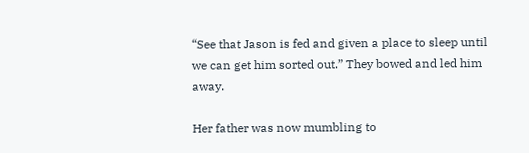“See that Jason is fed and given a place to sleep until we can get him sorted out.” They bowed and led him away.

Her father was now mumbling to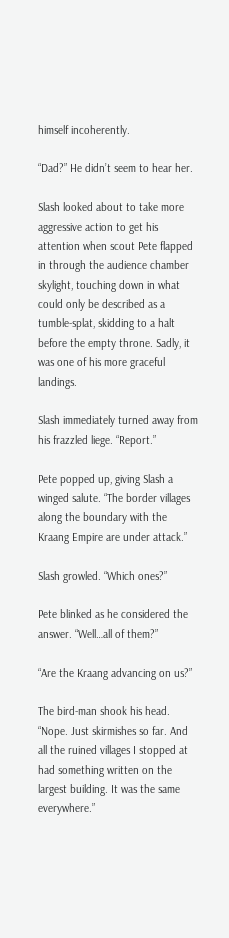himself incoherently.

“Dad?” He didn’t seem to hear her.

Slash looked about to take more aggressive action to get his attention when scout Pete flapped in through the audience chamber skylight, touching down in what could only be described as a tumble-splat, skidding to a halt before the empty throne. Sadly, it was one of his more graceful landings.

Slash immediately turned away from his frazzled liege. “Report.”

Pete popped up, giving Slash a winged salute. “The border villages along the boundary with the Kraang Empire are under attack.”

Slash growled. “Which ones?”

Pete blinked as he considered the answer. “Well…all of them?”

“Are the Kraang advancing on us?”

The bird-man shook his head. “Nope. Just skirmishes so far. And all the ruined villages I stopped at had something written on the largest building. It was the same everywhere.”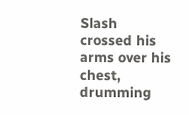Slash crossed his arms over his chest, drumming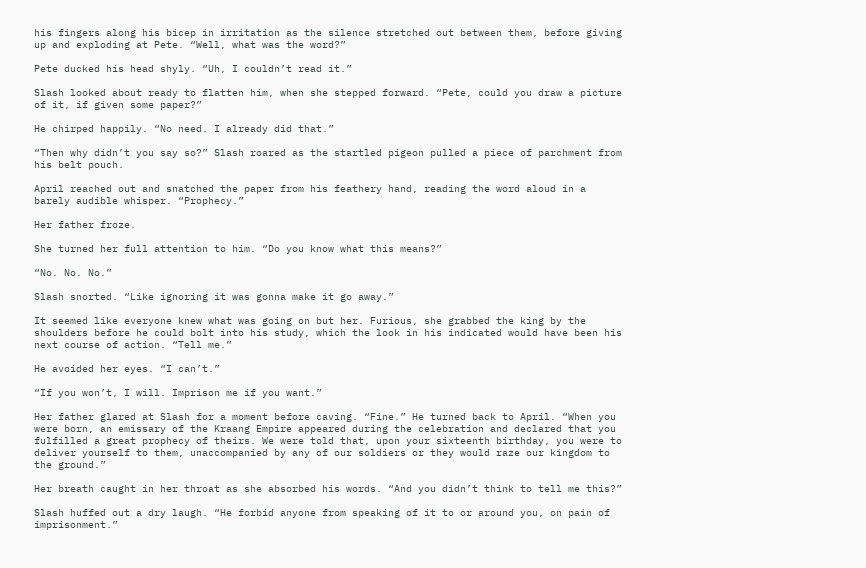his fingers along his bicep in irritation as the silence stretched out between them, before giving up and exploding at Pete. “Well, what was the word?”

Pete ducked his head shyly. “Uh, I couldn’t read it.”

Slash looked about ready to flatten him, when she stepped forward. “Pete, could you draw a picture of it, if given some paper?”

He chirped happily. “No need. I already did that.”

“Then why didn’t you say so?” Slash roared as the startled pigeon pulled a piece of parchment from his belt pouch.

April reached out and snatched the paper from his feathery hand, reading the word aloud in a barely audible whisper. “Prophecy.”

Her father froze.

She turned her full attention to him. “Do you know what this means?”

“No. No. No.”

Slash snorted. “Like ignoring it was gonna make it go away.”

It seemed like everyone knew what was going on but her. Furious, she grabbed the king by the shoulders before he could bolt into his study, which the look in his indicated would have been his next course of action. “Tell me.”

He avoided her eyes. “I can’t.”

“If you won’t, I will. Imprison me if you want.”

Her father glared at Slash for a moment before caving. “Fine.” He turned back to April. “When you were born, an emissary of the Kraang Empire appeared during the celebration and declared that you fulfilled a great prophecy of theirs. We were told that, upon your sixteenth birthday, you were to deliver yourself to them, unaccompanied by any of our soldiers or they would raze our kingdom to the ground.”

Her breath caught in her throat as she absorbed his words. “And you didn’t think to tell me this?”

Slash huffed out a dry laugh. “He forbid anyone from speaking of it to or around you, on pain of imprisonment.”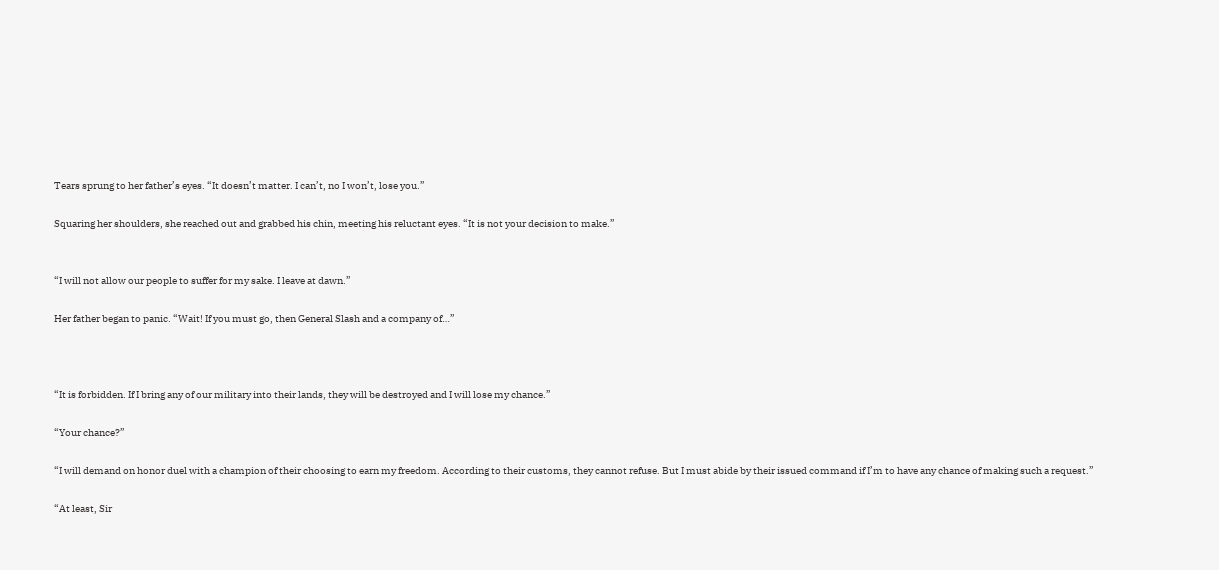Tears sprung to her father’s eyes. “It doesn’t matter. I can’t, no I won’t, lose you.”

Squaring her shoulders, she reached out and grabbed his chin, meeting his reluctant eyes. “It is not your decision to make.”


“I will not allow our people to suffer for my sake. I leave at dawn.”

Her father began to panic. “Wait! If you must go, then General Slash and a company of…”



“It is forbidden. If I bring any of our military into their lands, they will be destroyed and I will lose my chance.”

“Your chance?”

“I will demand on honor duel with a champion of their choosing to earn my freedom. According to their customs, they cannot refuse. But I must abide by their issued command if I’m to have any chance of making such a request.”

“At least, Sir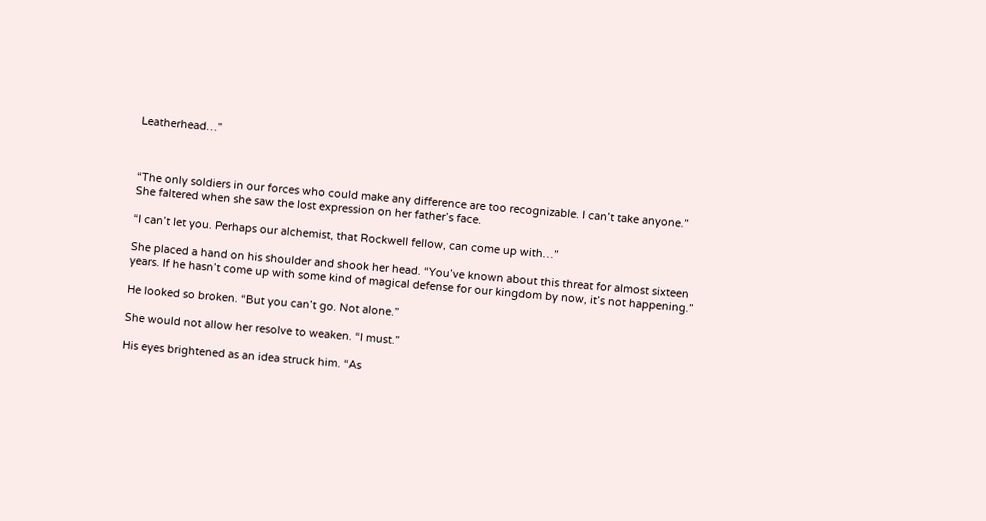Leatherhead…”



“The only soldiers in our forces who could make any difference are too recognizable. I can’t take anyone.” She faltered when she saw the lost expression on her father’s face.

“I can’t let you. Perhaps our alchemist, that Rockwell fellow, can come up with…”

She placed a hand on his shoulder and shook her head. “You’ve known about this threat for almost sixteen years. If he hasn’t come up with some kind of magical defense for our kingdom by now, it’s not happening.”

He looked so broken. “But you can’t go. Not alone.”

She would not allow her resolve to weaken. “I must.”

His eyes brightened as an idea struck him. “As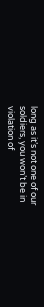long as it’s not one of our soldiers, you won’t be in violation of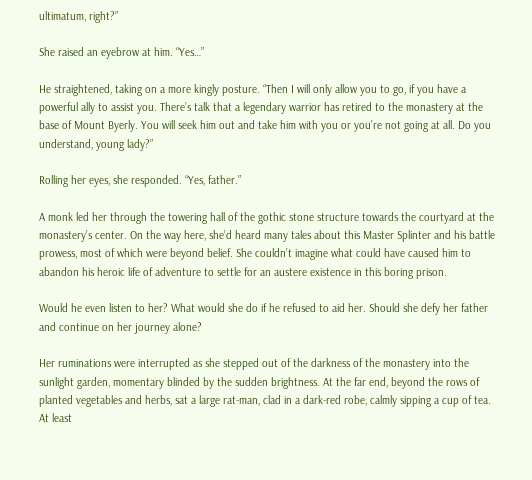ultimatum, right?”

She raised an eyebrow at him. “Yes…”

He straightened, taking on a more kingly posture. “Then I will only allow you to go, if you have a powerful ally to assist you. There’s talk that a legendary warrior has retired to the monastery at the base of Mount Byerly. You will seek him out and take him with you or you’re not going at all. Do you understand, young lady?”

Rolling her eyes, she responded. “Yes, father.”

A monk led her through the towering hall of the gothic stone structure towards the courtyard at the monastery’s center. On the way here, she’d heard many tales about this Master Splinter and his battle prowess, most of which were beyond belief. She couldn’t imagine what could have caused him to abandon his heroic life of adventure to settle for an austere existence in this boring prison.

Would he even listen to her? What would she do if he refused to aid her. Should she defy her father and continue on her journey alone?

Her ruminations were interrupted as she stepped out of the darkness of the monastery into the sunlight garden, momentary blinded by the sudden brightness. At the far end, beyond the rows of planted vegetables and herbs, sat a large rat-man, clad in a dark-red robe, calmly sipping a cup of tea. At least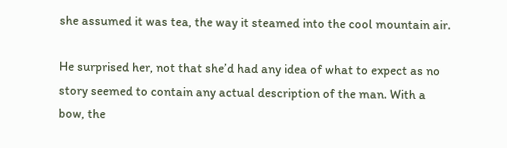she assumed it was tea, the way it steamed into the cool mountain air.

He surprised her, not that she’d had any idea of what to expect as no story seemed to contain any actual description of the man. With a bow, the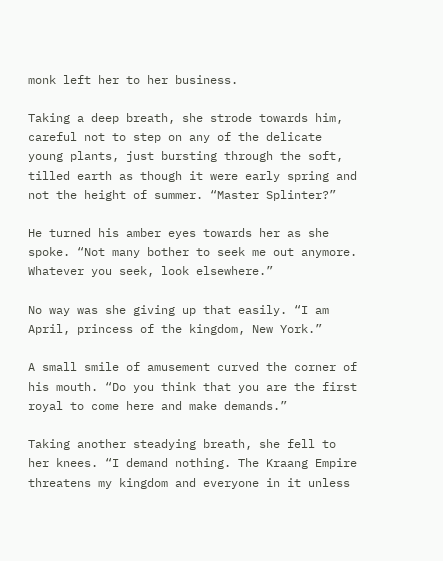monk left her to her business.

Taking a deep breath, she strode towards him, careful not to step on any of the delicate young plants, just bursting through the soft, tilled earth as though it were early spring and not the height of summer. “Master Splinter?”

He turned his amber eyes towards her as she spoke. “Not many bother to seek me out anymore. Whatever you seek, look elsewhere.”

No way was she giving up that easily. “I am April, princess of the kingdom, New York.”

A small smile of amusement curved the corner of his mouth. “Do you think that you are the first royal to come here and make demands.”

Taking another steadying breath, she fell to her knees. “I demand nothing. The Kraang Empire threatens my kingdom and everyone in it unless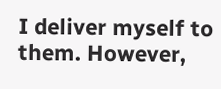I deliver myself to them. However,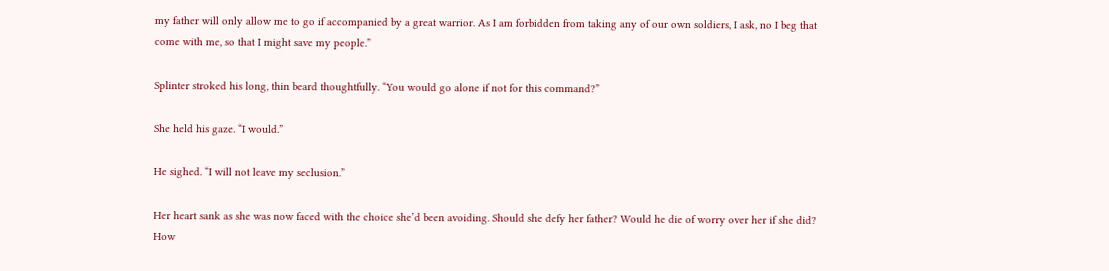my father will only allow me to go if accompanied by a great warrior. As I am forbidden from taking any of our own soldiers, I ask, no I beg that come with me, so that I might save my people.”

Splinter stroked his long, thin beard thoughtfully. “You would go alone if not for this command?”

She held his gaze. “I would.”

He sighed. “I will not leave my seclusion.”

Her heart sank as she was now faced with the choice she’d been avoiding. Should she defy her father? Would he die of worry over her if she did? How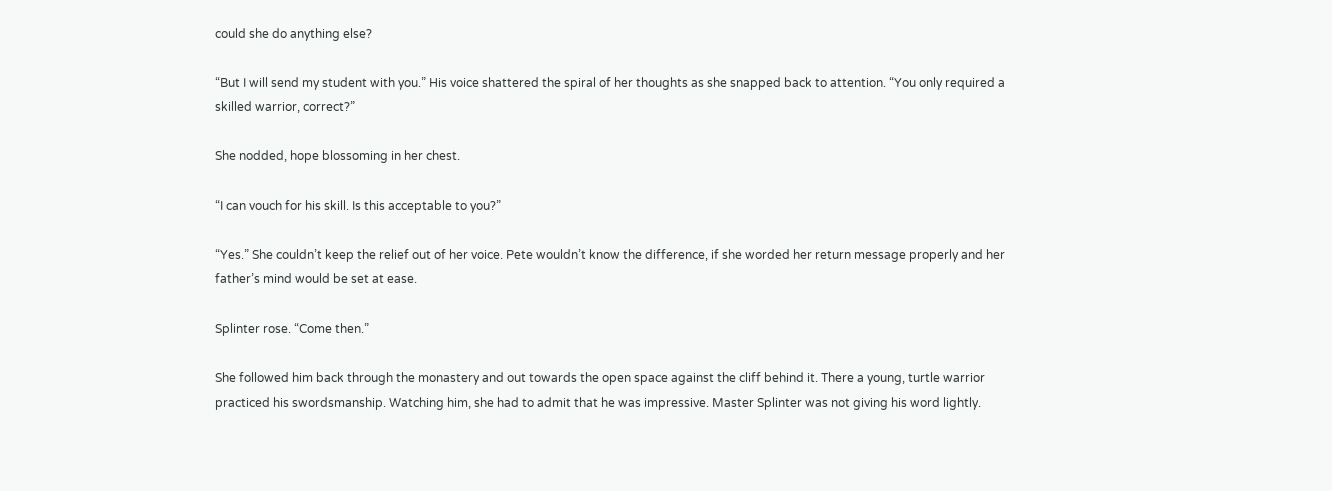could she do anything else?

“But I will send my student with you.” His voice shattered the spiral of her thoughts as she snapped back to attention. “You only required a skilled warrior, correct?”

She nodded, hope blossoming in her chest.

“I can vouch for his skill. Is this acceptable to you?”

“Yes.” She couldn’t keep the relief out of her voice. Pete wouldn’t know the difference, if she worded her return message properly and her father’s mind would be set at ease.

Splinter rose. “Come then.”

She followed him back through the monastery and out towards the open space against the cliff behind it. There a young, turtle warrior practiced his swordsmanship. Watching him, she had to admit that he was impressive. Master Splinter was not giving his word lightly.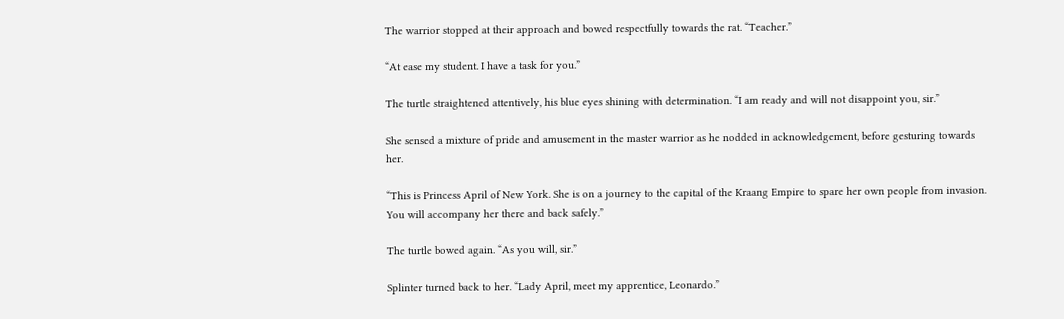The warrior stopped at their approach and bowed respectfully towards the rat. “Teacher.”

“At ease my student. I have a task for you.”

The turtle straightened attentively, his blue eyes shining with determination. “I am ready and will not disappoint you, sir.”

She sensed a mixture of pride and amusement in the master warrior as he nodded in acknowledgement, before gesturing towards her.

“This is Princess April of New York. She is on a journey to the capital of the Kraang Empire to spare her own people from invasion. You will accompany her there and back safely.”

The turtle bowed again. “As you will, sir.”

Splinter turned back to her. “Lady April, meet my apprentice, Leonardo.”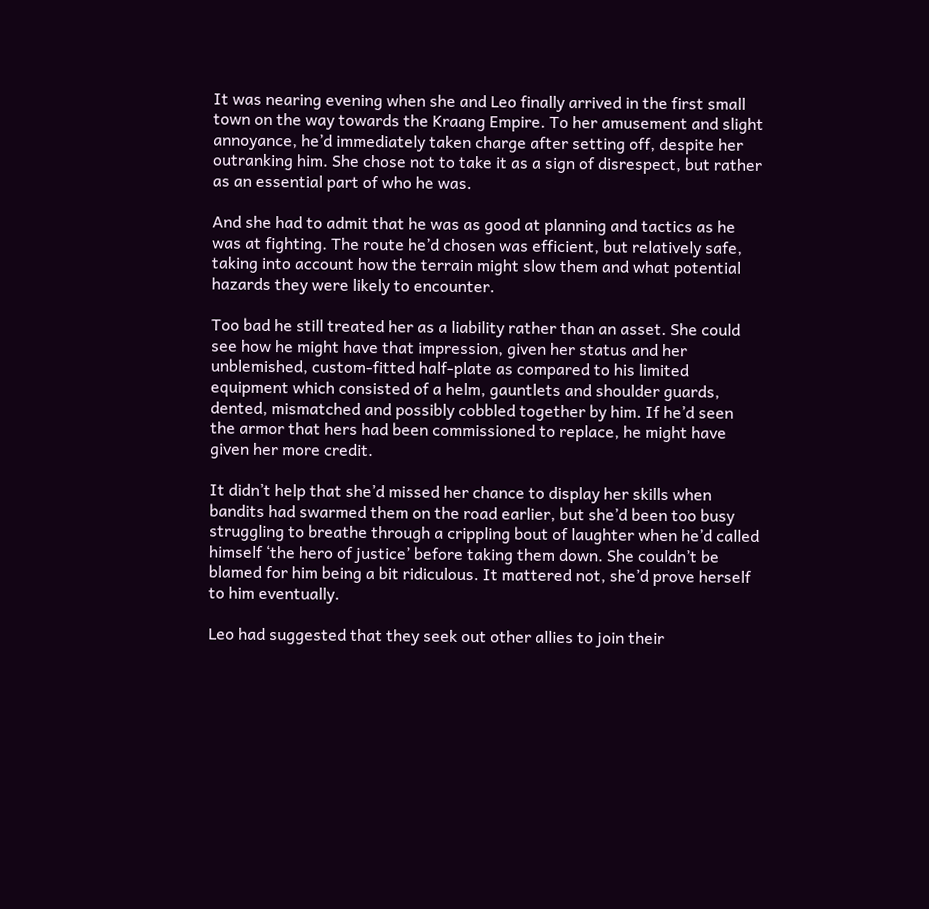It was nearing evening when she and Leo finally arrived in the first small town on the way towards the Kraang Empire. To her amusement and slight annoyance, he’d immediately taken charge after setting off, despite her outranking him. She chose not to take it as a sign of disrespect, but rather as an essential part of who he was.

And she had to admit that he was as good at planning and tactics as he was at fighting. The route he’d chosen was efficient, but relatively safe, taking into account how the terrain might slow them and what potential hazards they were likely to encounter.

Too bad he still treated her as a liability rather than an asset. She could see how he might have that impression, given her status and her unblemished, custom-fitted half-plate as compared to his limited equipment which consisted of a helm, gauntlets and shoulder guards, dented, mismatched and possibly cobbled together by him. If he’d seen the armor that hers had been commissioned to replace, he might have given her more credit.

It didn’t help that she’d missed her chance to display her skills when bandits had swarmed them on the road earlier, but she’d been too busy struggling to breathe through a crippling bout of laughter when he’d called himself ‘the hero of justice’ before taking them down. She couldn’t be blamed for him being a bit ridiculous. It mattered not, she’d prove herself to him eventually.

Leo had suggested that they seek out other allies to join their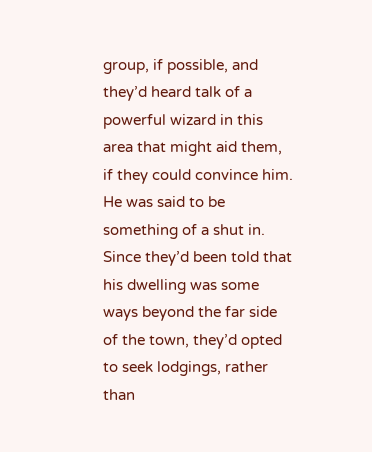group, if possible, and they’d heard talk of a powerful wizard in this area that might aid them, if they could convince him. He was said to be something of a shut in. Since they’d been told that his dwelling was some ways beyond the far side of the town, they’d opted to seek lodgings, rather than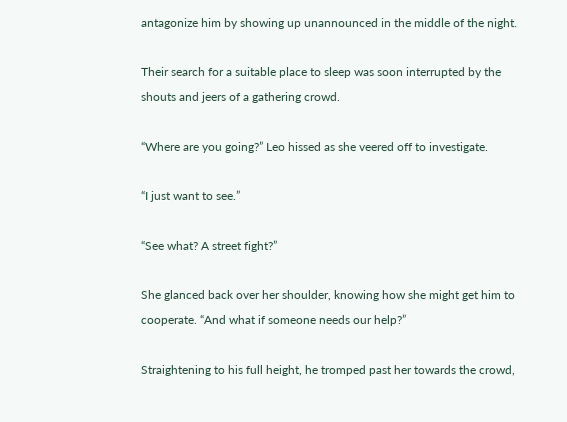antagonize him by showing up unannounced in the middle of the night.

Their search for a suitable place to sleep was soon interrupted by the shouts and jeers of a gathering crowd.

“Where are you going?” Leo hissed as she veered off to investigate.

“I just want to see.”

“See what? A street fight?”

She glanced back over her shoulder, knowing how she might get him to cooperate. “And what if someone needs our help?”

Straightening to his full height, he tromped past her towards the crowd,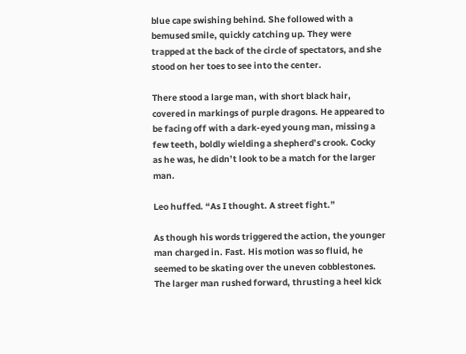blue cape swishing behind. She followed with a bemused smile, quickly catching up. They were trapped at the back of the circle of spectators, and she stood on her toes to see into the center.

There stood a large man, with short black hair, covered in markings of purple dragons. He appeared to be facing off with a dark-eyed young man, missing a few teeth, boldly wielding a shepherd’s crook. Cocky as he was, he didn’t look to be a match for the larger man.

Leo huffed. “As I thought. A street fight.”

As though his words triggered the action, the younger man charged in. Fast. His motion was so fluid, he seemed to be skating over the uneven cobblestones. The larger man rushed forward, thrusting a heel kick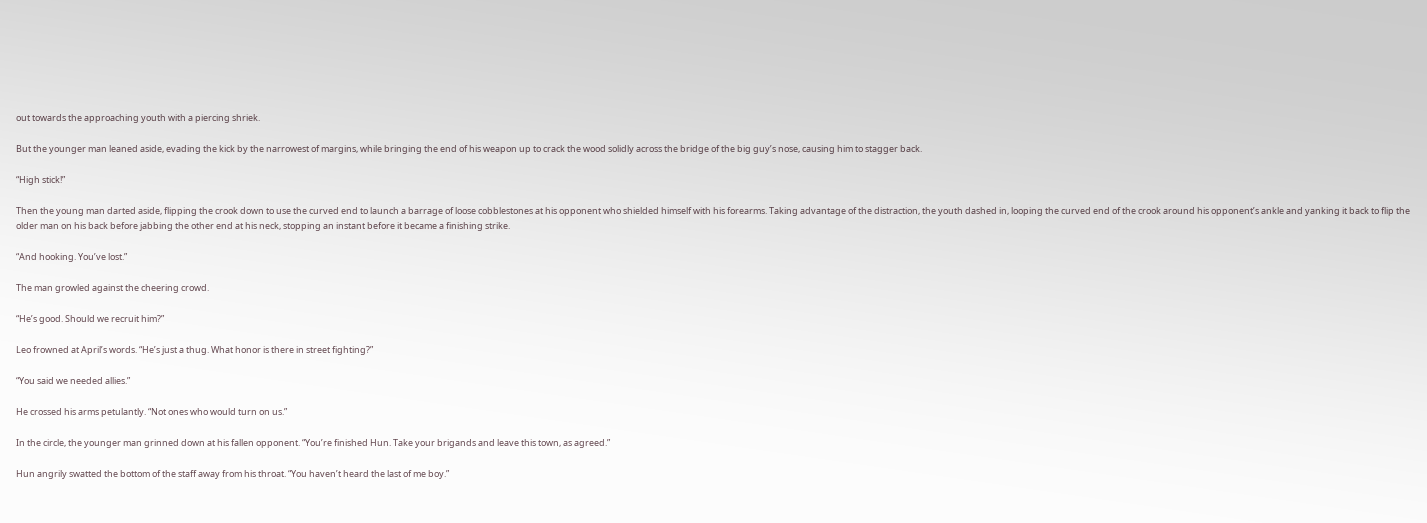out towards the approaching youth with a piercing shriek.

But the younger man leaned aside, evading the kick by the narrowest of margins, while bringing the end of his weapon up to crack the wood solidly across the bridge of the big guy’s nose, causing him to stagger back.

“High stick!”

Then the young man darted aside, flipping the crook down to use the curved end to launch a barrage of loose cobblestones at his opponent who shielded himself with his forearms. Taking advantage of the distraction, the youth dashed in, looping the curved end of the crook around his opponent’s ankle and yanking it back to flip the older man on his back before jabbing the other end at his neck, stopping an instant before it became a finishing strike.

“And hooking. You’ve lost.”

The man growled against the cheering crowd.

“He’s good. Should we recruit him?”

Leo frowned at April’s words. “He’s just a thug. What honor is there in street fighting?”

“You said we needed allies.”

He crossed his arms petulantly. “Not ones who would turn on us.”

In the circle, the younger man grinned down at his fallen opponent. “You’re finished Hun. Take your brigands and leave this town, as agreed.”

Hun angrily swatted the bottom of the staff away from his throat. “You haven’t heard the last of me boy.”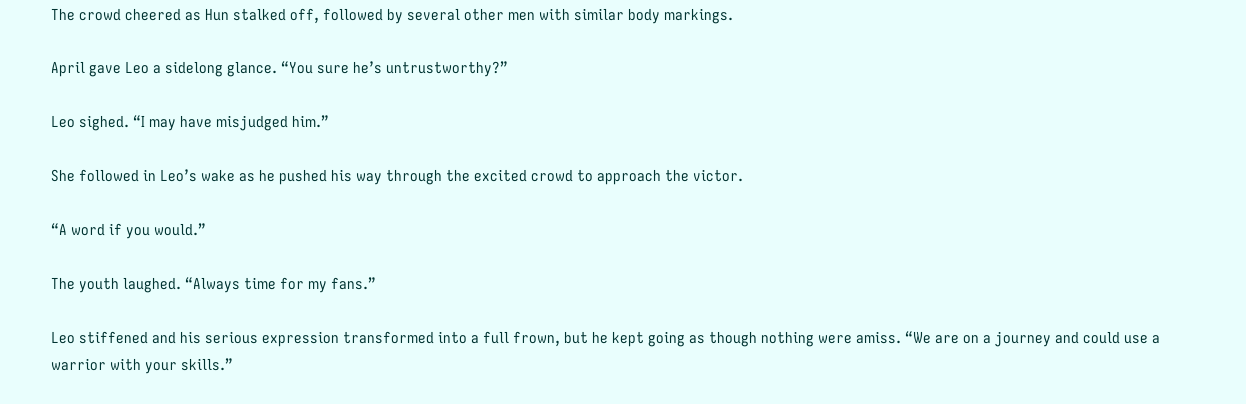The crowd cheered as Hun stalked off, followed by several other men with similar body markings.

April gave Leo a sidelong glance. “You sure he’s untrustworthy?”

Leo sighed. “I may have misjudged him.”

She followed in Leo’s wake as he pushed his way through the excited crowd to approach the victor.

“A word if you would.”

The youth laughed. “Always time for my fans.”

Leo stiffened and his serious expression transformed into a full frown, but he kept going as though nothing were amiss. “We are on a journey and could use a warrior with your skills.”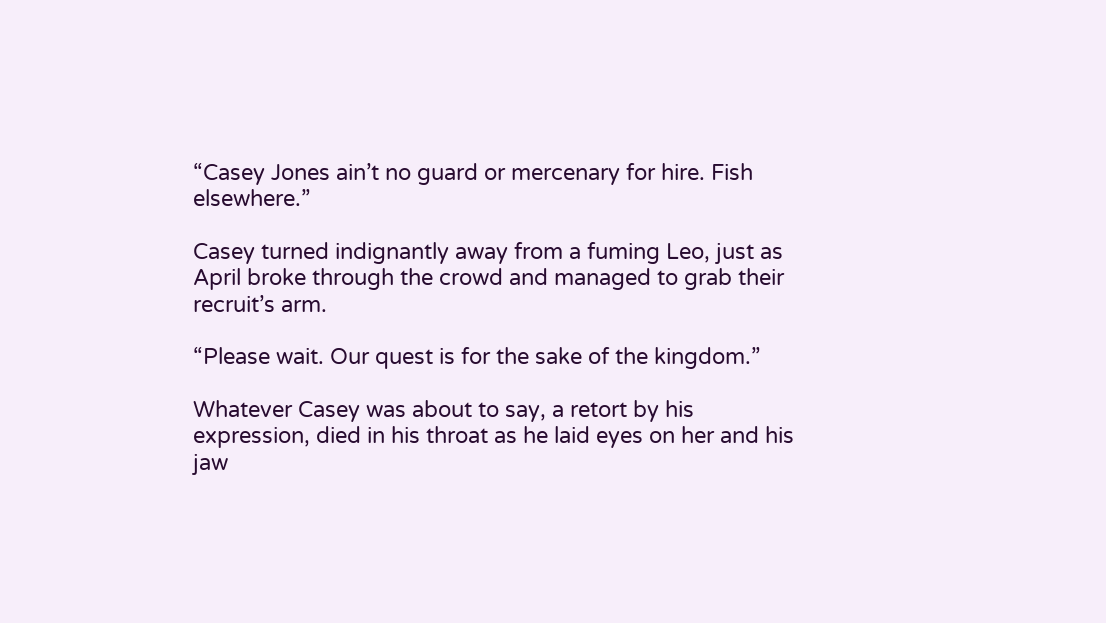“Casey Jones ain’t no guard or mercenary for hire. Fish elsewhere.”

Casey turned indignantly away from a fuming Leo, just as April broke through the crowd and managed to grab their recruit’s arm.

“Please wait. Our quest is for the sake of the kingdom.”

Whatever Casey was about to say, a retort by his expression, died in his throat as he laid eyes on her and his jaw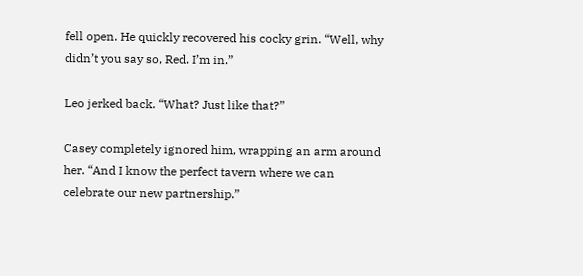fell open. He quickly recovered his cocky grin. “Well, why didn’t you say so, Red. I’m in.”

Leo jerked back. “What? Just like that?”

Casey completely ignored him, wrapping an arm around her. “And I know the perfect tavern where we can celebrate our new partnership.”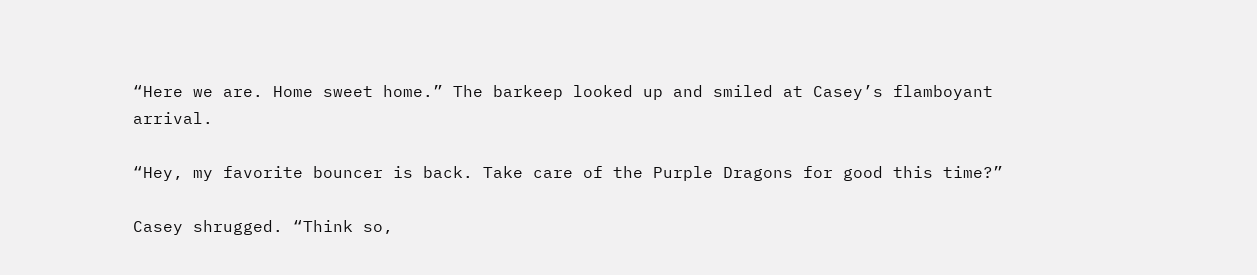“Here we are. Home sweet home.” The barkeep looked up and smiled at Casey’s flamboyant arrival.

“Hey, my favorite bouncer is back. Take care of the Purple Dragons for good this time?”

Casey shrugged. “Think so,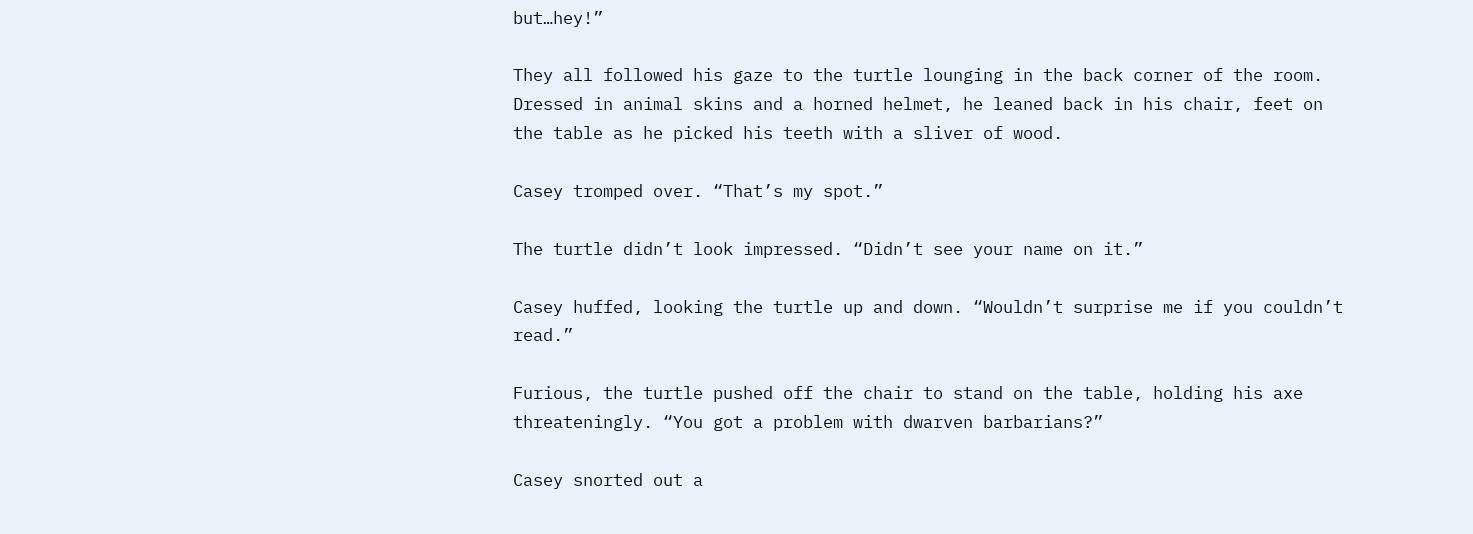but…hey!”

They all followed his gaze to the turtle lounging in the back corner of the room. Dressed in animal skins and a horned helmet, he leaned back in his chair, feet on the table as he picked his teeth with a sliver of wood.

Casey tromped over. “That’s my spot.”

The turtle didn’t look impressed. “Didn’t see your name on it.”

Casey huffed, looking the turtle up and down. “Wouldn’t surprise me if you couldn’t read.”

Furious, the turtle pushed off the chair to stand on the table, holding his axe threateningly. “You got a problem with dwarven barbarians?”

Casey snorted out a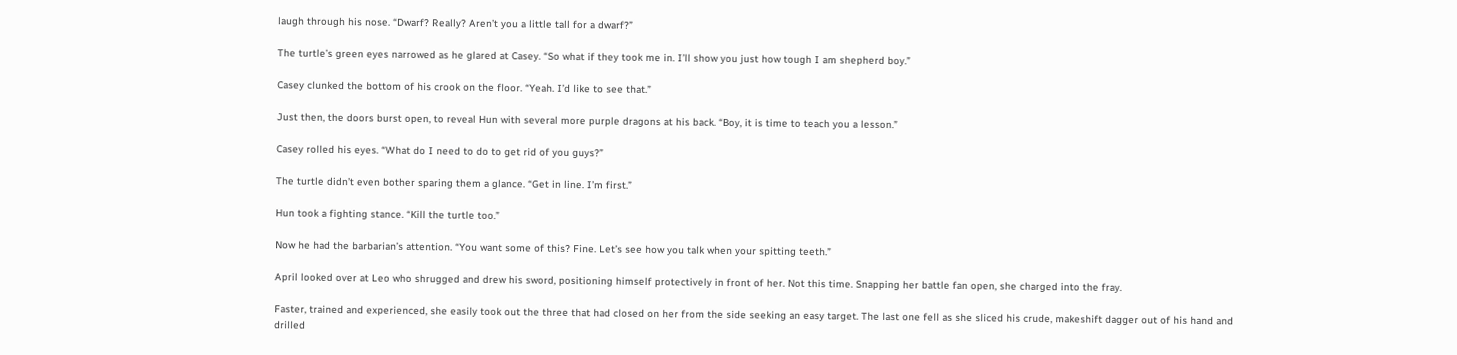laugh through his nose. “Dwarf? Really? Aren’t you a little tall for a dwarf?”

The turtle’s green eyes narrowed as he glared at Casey. “So what if they took me in. I’ll show you just how tough I am shepherd boy.”

Casey clunked the bottom of his crook on the floor. “Yeah. I’d like to see that.”

Just then, the doors burst open, to reveal Hun with several more purple dragons at his back. “Boy, it is time to teach you a lesson.”

Casey rolled his eyes. “What do I need to do to get rid of you guys?”

The turtle didn’t even bother sparing them a glance. “Get in line. I’m first.”

Hun took a fighting stance. “Kill the turtle too.”

Now he had the barbarian’s attention. “You want some of this? Fine. Let’s see how you talk when your spitting teeth.”

April looked over at Leo who shrugged and drew his sword, positioning himself protectively in front of her. Not this time. Snapping her battle fan open, she charged into the fray.

Faster, trained and experienced, she easily took out the three that had closed on her from the side seeking an easy target. The last one fell as she sliced his crude, makeshift dagger out of his hand and drilled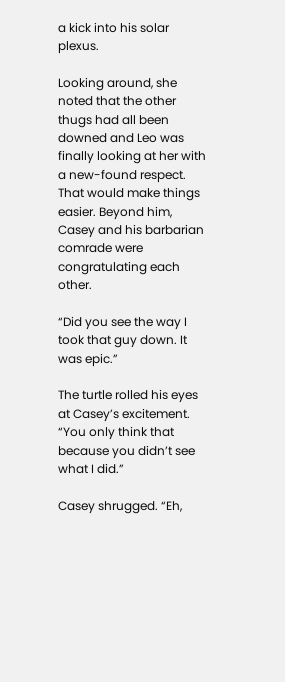a kick into his solar plexus.

Looking around, she noted that the other thugs had all been downed and Leo was finally looking at her with a new-found respect. That would make things easier. Beyond him, Casey and his barbarian comrade were congratulating each other.

“Did you see the way I took that guy down. It was epic.”

The turtle rolled his eyes at Casey’s excitement. “You only think that because you didn’t see what I did.”

Casey shrugged. “Eh,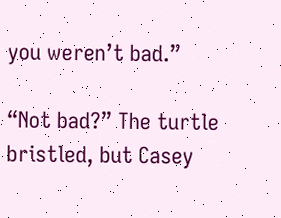you weren’t bad.”

“Not bad?” The turtle bristled, but Casey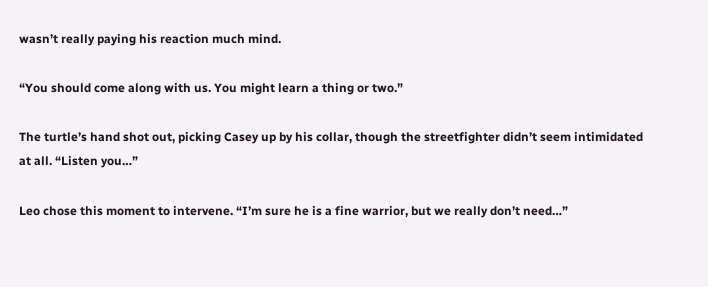wasn’t really paying his reaction much mind.

“You should come along with us. You might learn a thing or two.”

The turtle’s hand shot out, picking Casey up by his collar, though the streetfighter didn’t seem intimidated at all. “Listen you…”

Leo chose this moment to intervene. “I’m sure he is a fine warrior, but we really don’t need…”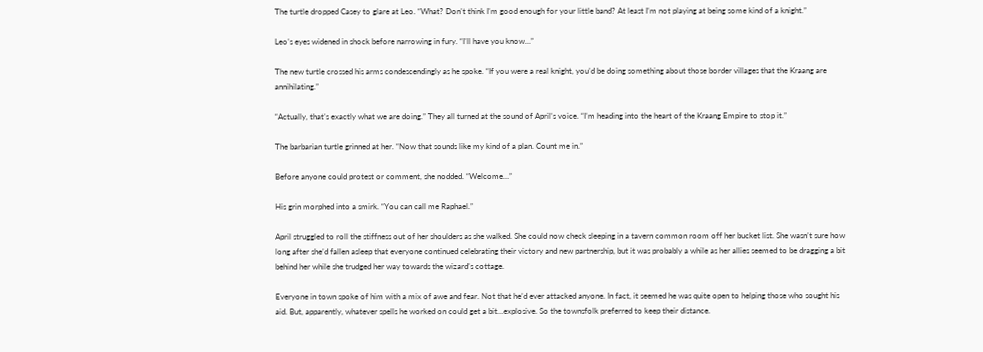The turtle dropped Casey to glare at Leo. “What? Don’t think I’m good enough for your little band? At least I’m not playing at being some kind of a knight.”

Leo’s eyes widened in shock before narrowing in fury. “I’ll have you know…”

The new turtle crossed his arms condescendingly as he spoke. “If you were a real knight, you’d be doing something about those border villages that the Kraang are annihilating.”

“Actually, that’s exactly what we are doing.” They all turned at the sound of April’s voice. “I’m heading into the heart of the Kraang Empire to stop it.”

The barbarian turtle grinned at her. “Now that sounds like my kind of a plan. Count me in.”

Before anyone could protest or comment, she nodded. “Welcome…”

His grin morphed into a smirk. “You can call me Raphael.”

April struggled to roll the stiffness out of her shoulders as she walked. She could now check sleeping in a tavern common room off her bucket list. She wasn’t sure how long after she’d fallen asleep that everyone continued celebrating their victory and new partnership, but it was probably a while as her allies seemed to be dragging a bit behind her while she trudged her way towards the wizard’s cottage.

Everyone in town spoke of him with a mix of awe and fear. Not that he’d ever attacked anyone. In fact, it seemed he was quite open to helping those who sought his aid. But, apparently, whatever spells he worked on could get a bit…explosive. So the townsfolk preferred to keep their distance.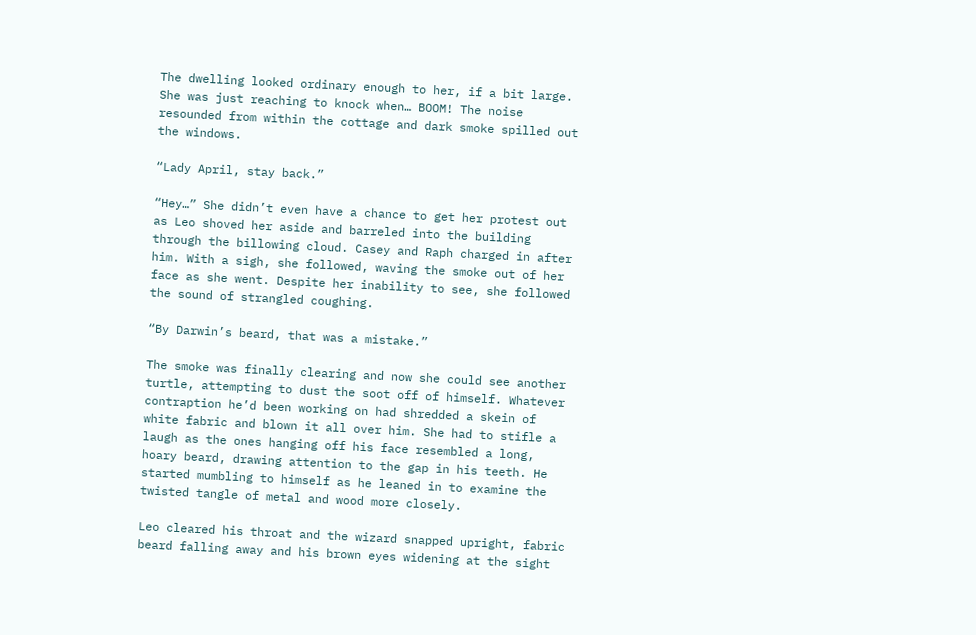The dwelling looked ordinary enough to her, if a bit large. She was just reaching to knock when… BOOM! The noise resounded from within the cottage and dark smoke spilled out the windows.

“Lady April, stay back.”

“Hey…” She didn’t even have a chance to get her protest out as Leo shoved her aside and barreled into the building through the billowing cloud. Casey and Raph charged in after him. With a sigh, she followed, waving the smoke out of her face as she went. Despite her inability to see, she followed the sound of strangled coughing.

“By Darwin’s beard, that was a mistake.”

The smoke was finally clearing and now she could see another turtle, attempting to dust the soot off of himself. Whatever contraption he’d been working on had shredded a skein of white fabric and blown it all over him. She had to stifle a laugh as the ones hanging off his face resembled a long, hoary beard, drawing attention to the gap in his teeth. He started mumbling to himself as he leaned in to examine the twisted tangle of metal and wood more closely.

Leo cleared his throat and the wizard snapped upright, fabric beard falling away and his brown eyes widening at the sight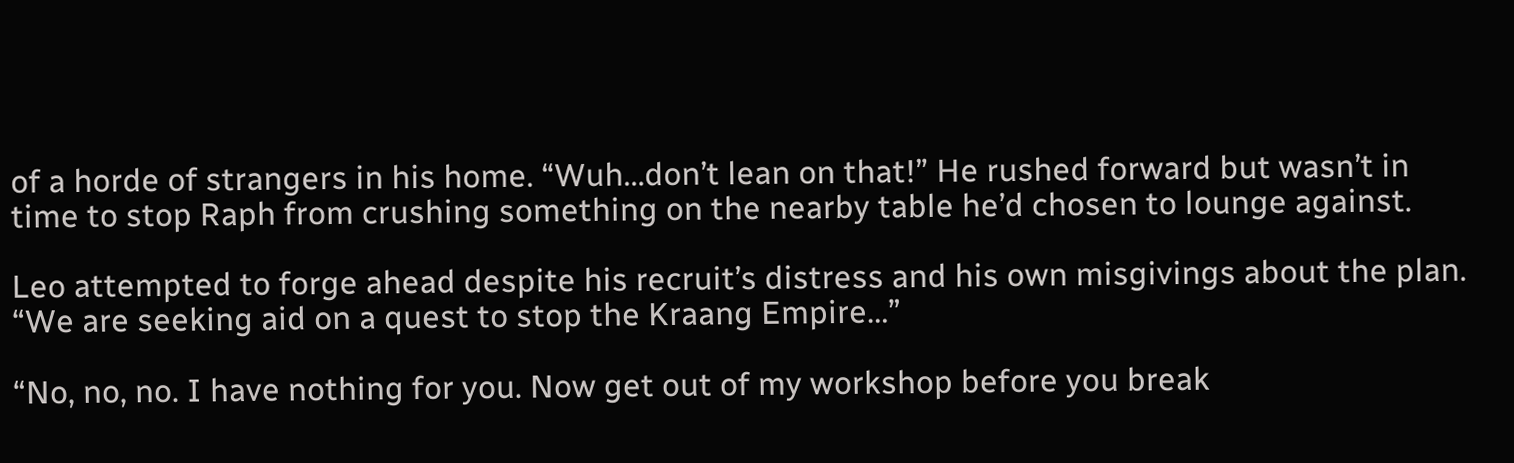of a horde of strangers in his home. “Wuh…don’t lean on that!” He rushed forward but wasn’t in time to stop Raph from crushing something on the nearby table he’d chosen to lounge against.

Leo attempted to forge ahead despite his recruit’s distress and his own misgivings about the plan. “We are seeking aid on a quest to stop the Kraang Empire…”

“No, no, no. I have nothing for you. Now get out of my workshop before you break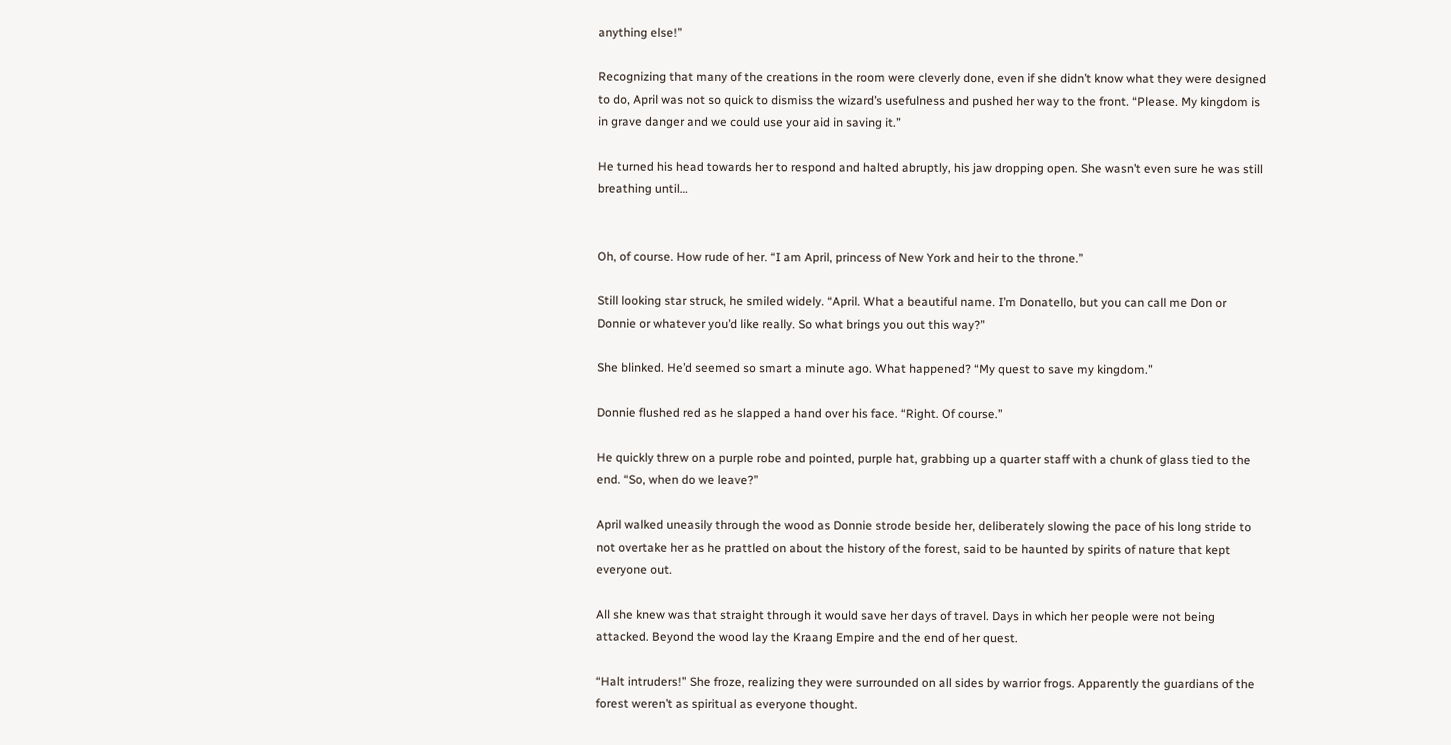anything else!”

Recognizing that many of the creations in the room were cleverly done, even if she didn’t know what they were designed to do, April was not so quick to dismiss the wizard’s usefulness and pushed her way to the front. “Please. My kingdom is in grave danger and we could use your aid in saving it.”

He turned his head towards her to respond and halted abruptly, his jaw dropping open. She wasn’t even sure he was still breathing until…


Oh, of course. How rude of her. “I am April, princess of New York and heir to the throne.”

Still looking star struck, he smiled widely. “April. What a beautiful name. I’m Donatello, but you can call me Don or Donnie or whatever you’d like really. So what brings you out this way?”

She blinked. He’d seemed so smart a minute ago. What happened? “My quest to save my kingdom.”

Donnie flushed red as he slapped a hand over his face. “Right. Of course.”

He quickly threw on a purple robe and pointed, purple hat, grabbing up a quarter staff with a chunk of glass tied to the end. “So, when do we leave?”

April walked uneasily through the wood as Donnie strode beside her, deliberately slowing the pace of his long stride to not overtake her as he prattled on about the history of the forest, said to be haunted by spirits of nature that kept everyone out.

All she knew was that straight through it would save her days of travel. Days in which her people were not being attacked. Beyond the wood lay the Kraang Empire and the end of her quest.

“Halt intruders!” She froze, realizing they were surrounded on all sides by warrior frogs. Apparently the guardians of the forest weren’t as spiritual as everyone thought.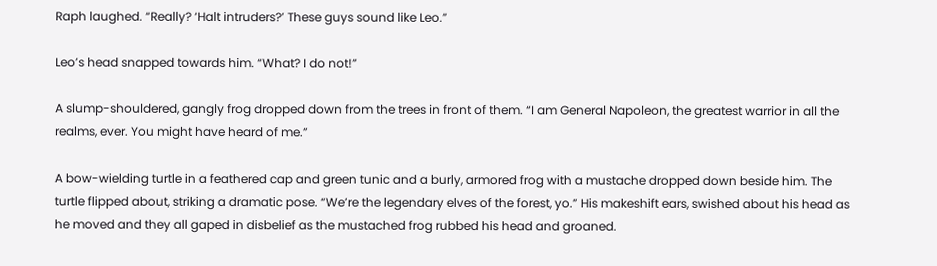Raph laughed. “Really? ‘Halt intruders?’ These guys sound like Leo.”

Leo’s head snapped towards him. “What? I do not!”

A slump-shouldered, gangly frog dropped down from the trees in front of them. “I am General Napoleon, the greatest warrior in all the realms, ever. You might have heard of me.”

A bow-wielding turtle in a feathered cap and green tunic and a burly, armored frog with a mustache dropped down beside him. The turtle flipped about, striking a dramatic pose. “We’re the legendary elves of the forest, yo.” His makeshift ears, swished about his head as he moved and they all gaped in disbelief as the mustached frog rubbed his head and groaned.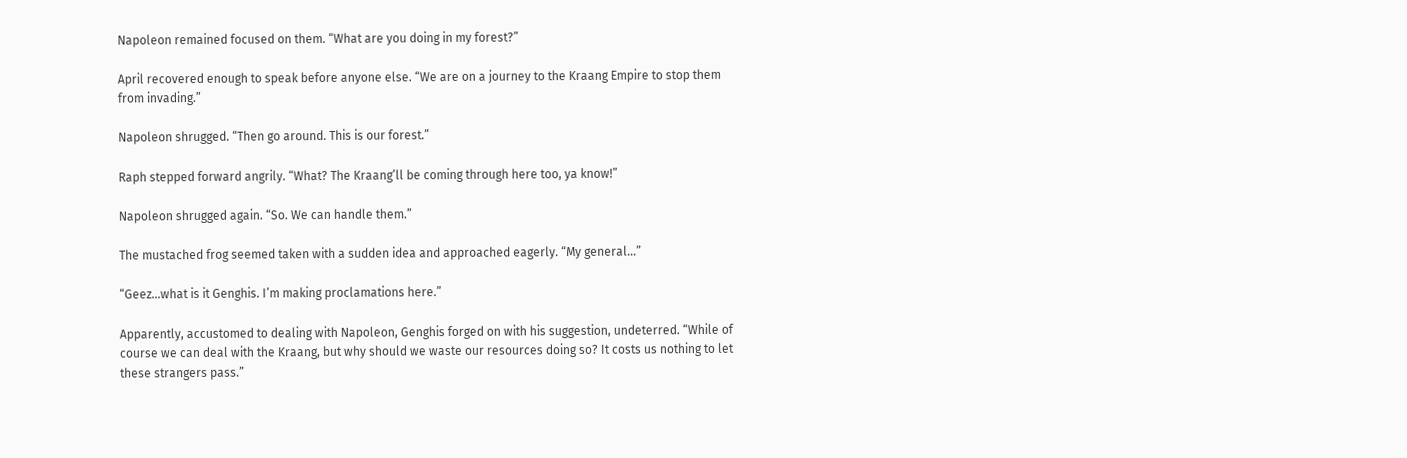Napoleon remained focused on them. “What are you doing in my forest?”

April recovered enough to speak before anyone else. “We are on a journey to the Kraang Empire to stop them from invading.”

Napoleon shrugged. “Then go around. This is our forest.”

Raph stepped forward angrily. “What? The Kraang’ll be coming through here too, ya know!”

Napoleon shrugged again. “So. We can handle them.”

The mustached frog seemed taken with a sudden idea and approached eagerly. “My general…”

“Geez…what is it Genghis. I’m making proclamations here.”

Apparently, accustomed to dealing with Napoleon, Genghis forged on with his suggestion, undeterred. “While of course we can deal with the Kraang, but why should we waste our resources doing so? It costs us nothing to let these strangers pass.”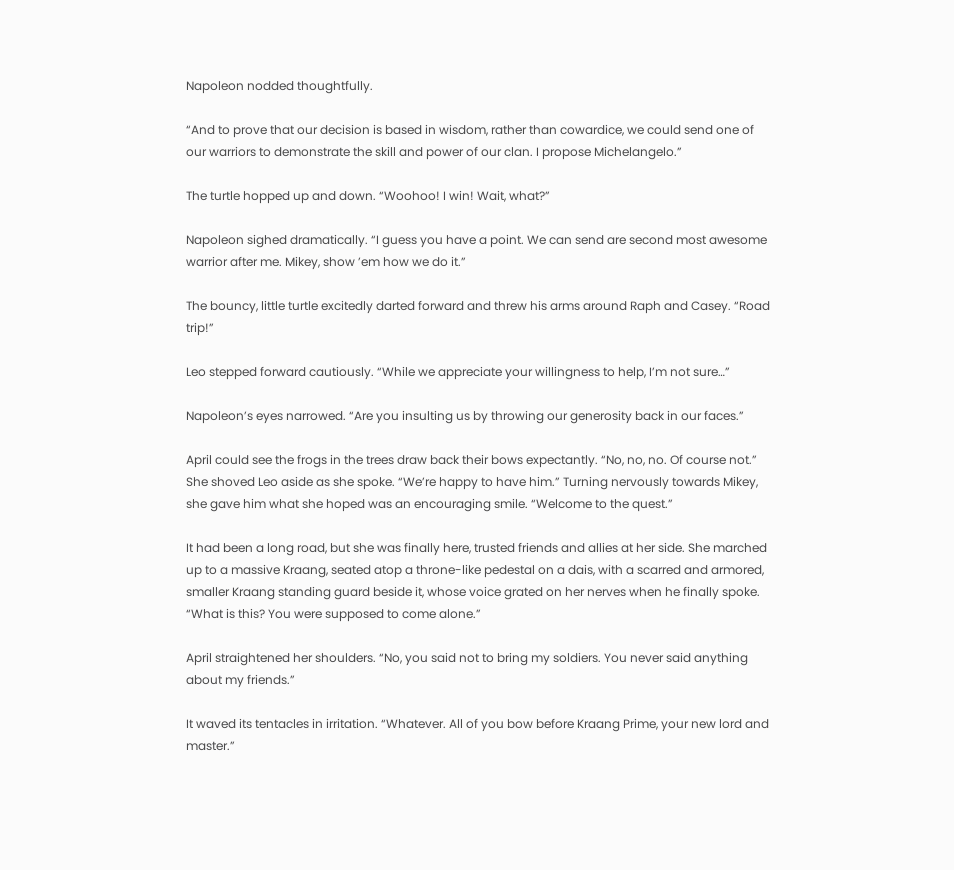Napoleon nodded thoughtfully.

“And to prove that our decision is based in wisdom, rather than cowardice, we could send one of our warriors to demonstrate the skill and power of our clan. I propose Michelangelo.”

The turtle hopped up and down. “Woohoo! I win! Wait, what?”

Napoleon sighed dramatically. “I guess you have a point. We can send are second most awesome warrior after me. Mikey, show ’em how we do it.”

The bouncy, little turtle excitedly darted forward and threw his arms around Raph and Casey. “Road trip!”

Leo stepped forward cautiously. “While we appreciate your willingness to help, I’m not sure…”

Napoleon’s eyes narrowed. “Are you insulting us by throwing our generosity back in our faces.”

April could see the frogs in the trees draw back their bows expectantly. “No, no, no. Of course not.” She shoved Leo aside as she spoke. “We’re happy to have him.” Turning nervously towards Mikey, she gave him what she hoped was an encouraging smile. “Welcome to the quest.”

It had been a long road, but she was finally here, trusted friends and allies at her side. She marched up to a massive Kraang, seated atop a throne-like pedestal on a dais, with a scarred and armored, smaller Kraang standing guard beside it, whose voice grated on her nerves when he finally spoke. “What is this? You were supposed to come alone.”

April straightened her shoulders. “No, you said not to bring my soldiers. You never said anything about my friends.”

It waved its tentacles in irritation. “Whatever. All of you bow before Kraang Prime, your new lord and master.”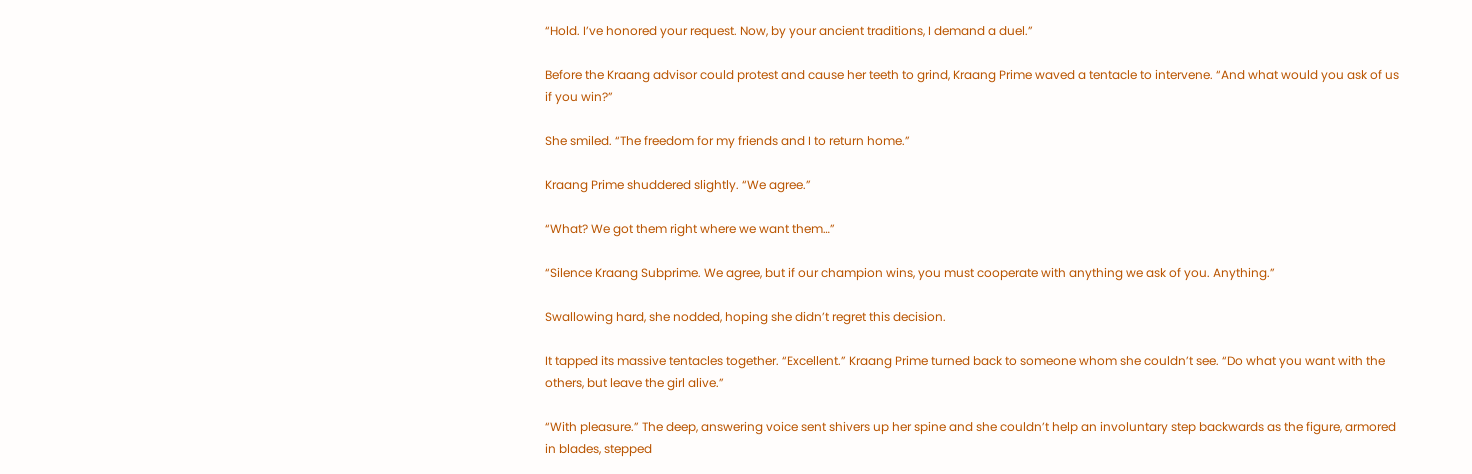“Hold. I’ve honored your request. Now, by your ancient traditions, I demand a duel.”

Before the Kraang advisor could protest and cause her teeth to grind, Kraang Prime waved a tentacle to intervene. “And what would you ask of us if you win?”

She smiled. “The freedom for my friends and I to return home.”

Kraang Prime shuddered slightly. “We agree.”

“What? We got them right where we want them…”

“Silence Kraang Subprime. We agree, but if our champion wins, you must cooperate with anything we ask of you. Anything.”

Swallowing hard, she nodded, hoping she didn’t regret this decision.

It tapped its massive tentacles together. “Excellent.” Kraang Prime turned back to someone whom she couldn’t see. “Do what you want with the others, but leave the girl alive.”

“With pleasure.” The deep, answering voice sent shivers up her spine and she couldn’t help an involuntary step backwards as the figure, armored in blades, stepped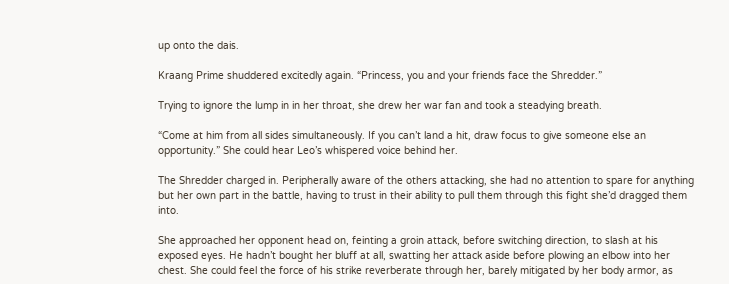up onto the dais.

Kraang Prime shuddered excitedly again. “Princess, you and your friends face the Shredder.”

Trying to ignore the lump in in her throat, she drew her war fan and took a steadying breath.

“Come at him from all sides simultaneously. If you can’t land a hit, draw focus to give someone else an opportunity.” She could hear Leo’s whispered voice behind her.

The Shredder charged in. Peripherally aware of the others attacking, she had no attention to spare for anything but her own part in the battle, having to trust in their ability to pull them through this fight she’d dragged them into.

She approached her opponent head on, feinting a groin attack, before switching direction, to slash at his exposed eyes. He hadn’t bought her bluff at all, swatting her attack aside before plowing an elbow into her chest. She could feel the force of his strike reverberate through her, barely mitigated by her body armor, as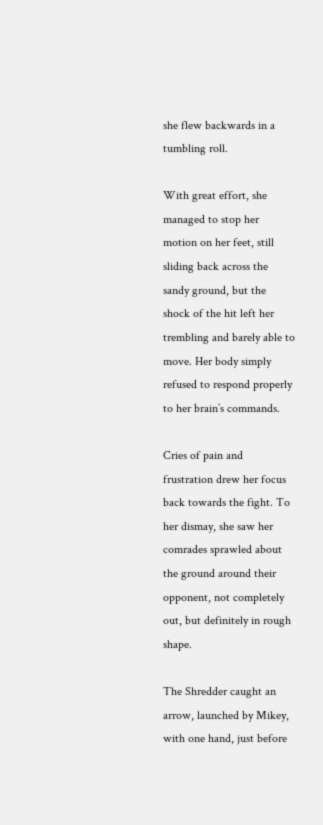she flew backwards in a tumbling roll.

With great effort, she managed to stop her motion on her feet, still sliding back across the sandy ground, but the shock of the hit left her trembling and barely able to move. Her body simply refused to respond properly to her brain’s commands.

Cries of pain and frustration drew her focus back towards the fight. To her dismay, she saw her comrades sprawled about the ground around their opponent, not completely out, but definitely in rough shape.

The Shredder caught an arrow, launched by Mikey, with one hand, just before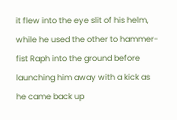it flew into the eye slit of his helm, while he used the other to hammer-fist Raph into the ground before launching him away with a kick as he came back up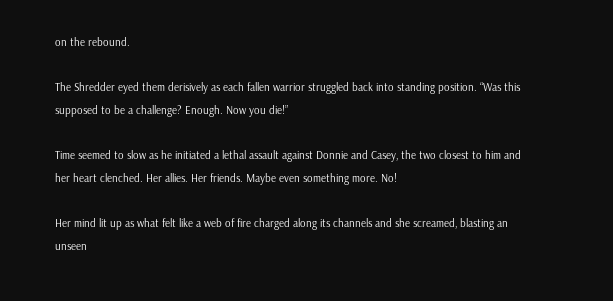on the rebound.

The Shredder eyed them derisively as each fallen warrior struggled back into standing position. “Was this supposed to be a challenge? Enough. Now you die!”

Time seemed to slow as he initiated a lethal assault against Donnie and Casey, the two closest to him and her heart clenched. Her allies. Her friends. Maybe even something more. No!

Her mind lit up as what felt like a web of fire charged along its channels and she screamed, blasting an unseen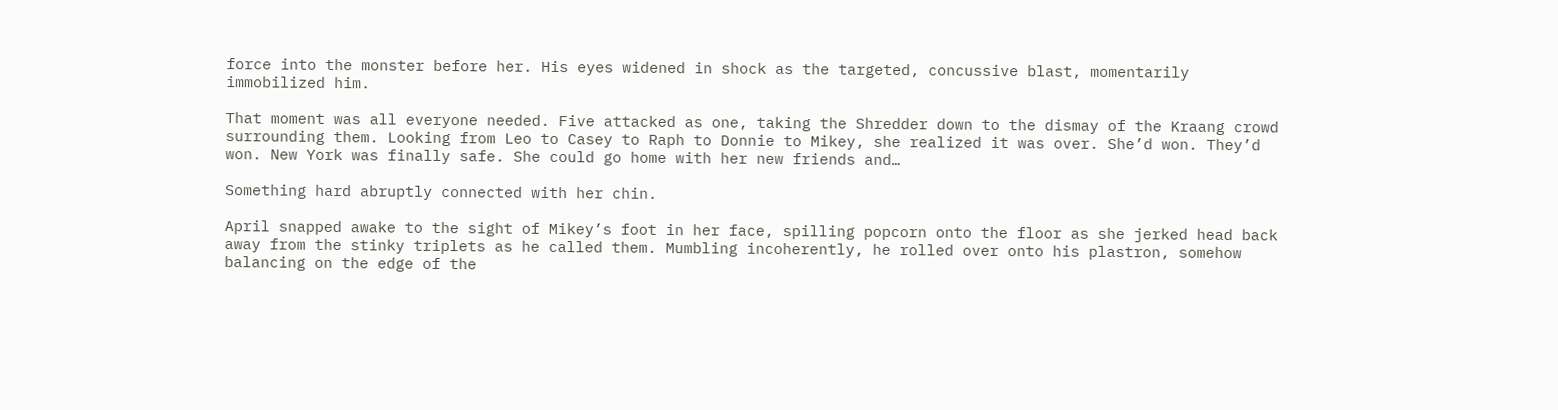force into the monster before her. His eyes widened in shock as the targeted, concussive blast, momentarily immobilized him.

That moment was all everyone needed. Five attacked as one, taking the Shredder down to the dismay of the Kraang crowd surrounding them. Looking from Leo to Casey to Raph to Donnie to Mikey, she realized it was over. She’d won. They’d won. New York was finally safe. She could go home with her new friends and…

Something hard abruptly connected with her chin.

April snapped awake to the sight of Mikey’s foot in her face, spilling popcorn onto the floor as she jerked head back away from the stinky triplets as he called them. Mumbling incoherently, he rolled over onto his plastron, somehow balancing on the edge of the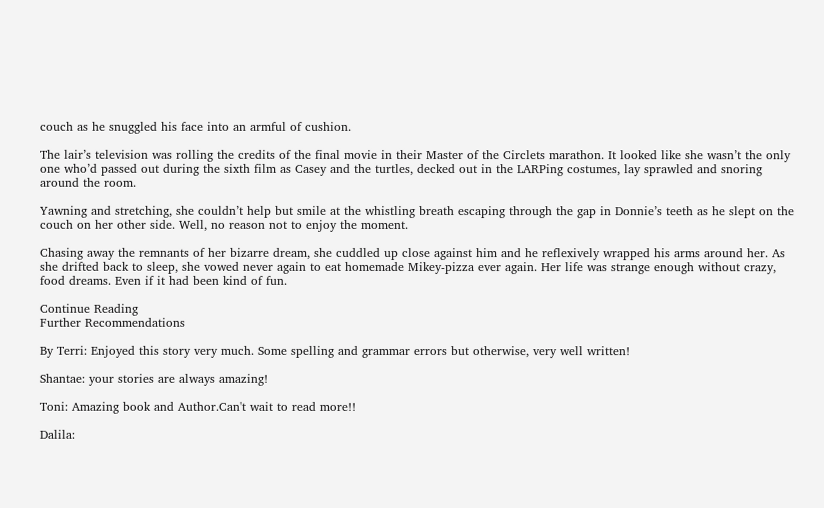couch as he snuggled his face into an armful of cushion.

The lair’s television was rolling the credits of the final movie in their Master of the Circlets marathon. It looked like she wasn’t the only one who’d passed out during the sixth film as Casey and the turtles, decked out in the LARPing costumes, lay sprawled and snoring around the room.

Yawning and stretching, she couldn’t help but smile at the whistling breath escaping through the gap in Donnie’s teeth as he slept on the couch on her other side. Well, no reason not to enjoy the moment.

Chasing away the remnants of her bizarre dream, she cuddled up close against him and he reflexively wrapped his arms around her. As she drifted back to sleep, she vowed never again to eat homemade Mikey-pizza ever again. Her life was strange enough without crazy, food dreams. Even if it had been kind of fun.

Continue Reading
Further Recommendations

By Terri: Enjoyed this story very much. Some spelling and grammar errors but otherwise, very well written!

Shantae: your stories are always amazing!

Toni: Amazing book and Author.Can't wait to read more!!

Dalila: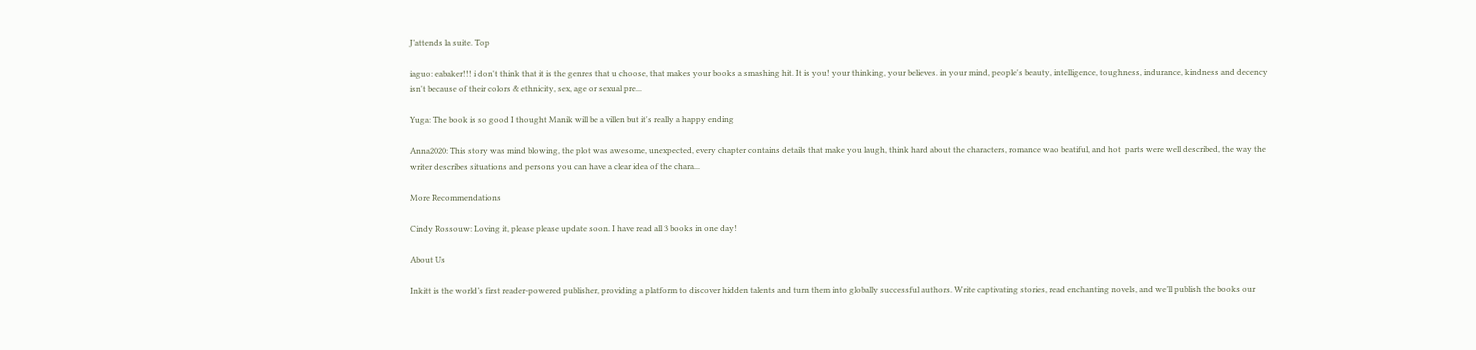J’attends la suite. Top

iaguo: eabaker!!! i don't think that it is the genres that u choose, that makes your books a smashing hit. It is you! your thinking, your believes. in your mind, people's beauty, intelligence, toughness, indurance, kindness and decency isn't because of their colors & ethnicity, sex, age or sexual pre...

Yuga: The book is so good I thought Manik will be a villen but it's really a happy ending

Anna2020: This story was mind blowing, the plot was awesome, unexpected, every chapter contains details that make you laugh, think hard about the characters, romance wao beatiful, and hot  parts were well described, the way the writer describes situations and persons you can have a clear idea of the chara...

More Recommendations

Cindy Rossouw: Loving it, please please update soon. I have read all 3 books in one day!

About Us

Inkitt is the world’s first reader-powered publisher, providing a platform to discover hidden talents and turn them into globally successful authors. Write captivating stories, read enchanting novels, and we’ll publish the books our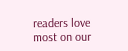readers love most on our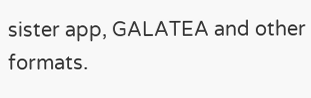sister app, GALATEA and other formats.